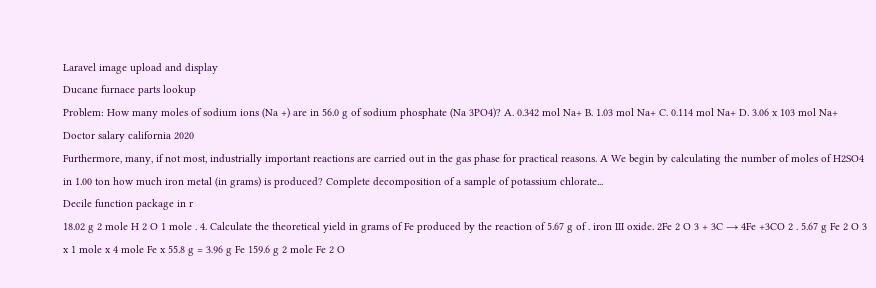Laravel image upload and display
Ducane furnace parts lookup
Problem: How many moles of sodium ions (Na +) are in 56.0 g of sodium phosphate (Na 3PO4)? A. 0.342 mol Na+ B. 1.03 mol Na+ C. 0.114 mol Na+ D. 3.06 x 103 mol Na+
Doctor salary california 2020
Furthermore, many, if not most, industrially important reactions are carried out in the gas phase for practical reasons. A We begin by calculating the number of moles of H2SO4 in 1.00 ton how much iron metal (in grams) is produced? Complete decomposition of a sample of potassium chlorate...
Decile function package in r
18.02 g 2 mole H 2 O 1 mole . 4. Calculate the theoretical yield in grams of Fe produced by the reaction of 5.67 g of . iron III oxide. 2Fe 2 O 3 + 3C → 4Fe +3CO 2 . 5.67 g Fe 2 O 3 x 1 mole x 4 mole Fe x 55.8 g = 3.96 g Fe 159.6 g 2 mole Fe 2 O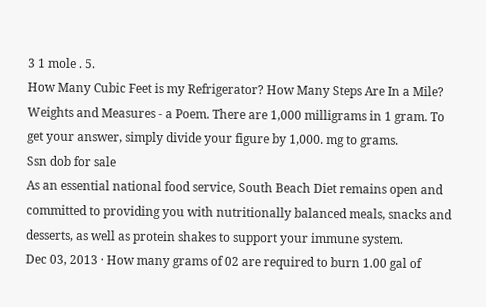3 1 mole . 5.
How Many Cubic Feet is my Refrigerator? How Many Steps Are In a Mile? Weights and Measures - a Poem. There are 1,000 milligrams in 1 gram. To get your answer, simply divide your figure by 1,000. mg to grams.
Ssn dob for sale
As an essential national food service, South Beach Diet remains open and committed to providing you with nutritionally balanced meals, snacks and desserts, as well as protein shakes to support your immune system.
Dec 03, 2013 · How many grams of 02 are required to burn 1.00 gal of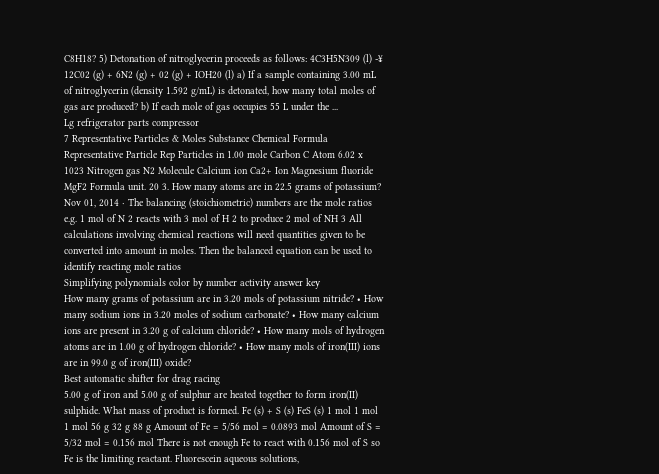C8H18? 5) Detonation of nitroglycerin proceeds as follows: 4C3H5N309 (l) -¥ 12C02 (g) + 6N2 (g) + 02 (g) + IOH20 (l) a) If a sample containing 3.00 mL of nitroglycerin (density 1.592 g/mL) is detonated, how many total moles of gas are produced? b) If each mole of gas occupies 55 L under the ...
Lg refrigerator parts compressor
7 Representative Particles & Moles Substance Chemical Formula Representative Particle Rep Particles in 1.00 mole Carbon C Atom 6.02 x 1023 Nitrogen gas N2 Molecule Calcium ion Ca2+ Ion Magnesium fluoride MgF2 Formula unit. 20 3. How many atoms are in 22.5 grams of potassium?
Nov 01, 2014 · The balancing (stoichiometric) numbers are the mole ratios e.g. 1 mol of N 2 reacts with 3 mol of H 2 to produce 2 mol of NH 3 All calculations involving chemical reactions will need quantities given to be converted into amount in moles. Then the balanced equation can be used to identify reacting mole ratios
Simplifying polynomials color by number activity answer key
How many grams of potassium are in 3.20 mols of potassium nitride? • How many sodium ions in 3.20 moles of sodium carbonate? • How many calcium ions are present in 3.20 g of calcium chloride? • How many mols of hydrogen atoms are in 1.00 g of hydrogen chloride? • How many mols of iron(III) ions are in 99.0 g of iron(III) oxide?
Best automatic shifter for drag racing
5.00 g of iron and 5.00 g of sulphur are heated together to form iron(II) sulphide. What mass of product is formed. Fe (s) + S (s) FeS (s) 1 mol 1 mol 1 mol 56 g 32 g 88 g Amount of Fe = 5/56 mol = 0.0893 mol Amount of S = 5/32 mol = 0.156 mol There is not enough Fe to react with 0.156 mol of S so Fe is the limiting reactant. Fluorescein aqueous solutions,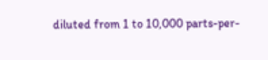diluted from 1 to 10,000 parts-per-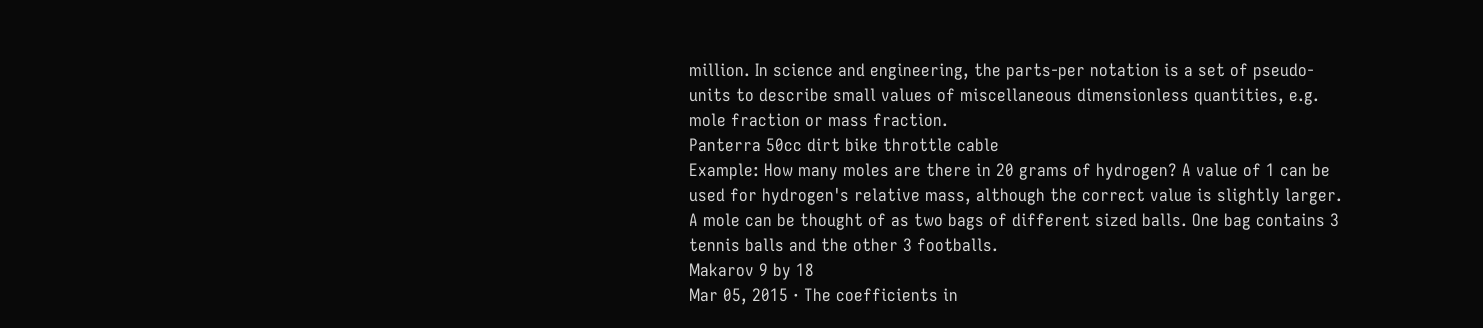million. In science and engineering, the parts-per notation is a set of pseudo-units to describe small values of miscellaneous dimensionless quantities, e.g. mole fraction or mass fraction.
Panterra 50cc dirt bike throttle cable
Example: How many moles are there in 20 grams of hydrogen? A value of 1 can be used for hydrogen's relative mass, although the correct value is slightly larger. A mole can be thought of as two bags of different sized balls. One bag contains 3 tennis balls and the other 3 footballs.
Makarov 9 by 18
Mar 05, 2015 · The coefficients in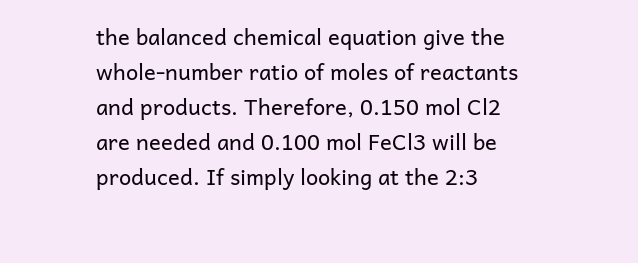the balanced chemical equation give the whole-number ratio of moles of reactants and products. Therefore, 0.150 mol Cl2 are needed and 0.100 mol FeCl3 will be produced. If simply looking at the 2:3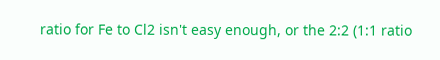ratio for Fe to Cl2 isn't easy enough, or the 2:2 (1:1 ratio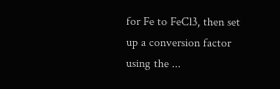for Fe to FeCl3, then set up a conversion factor using the ...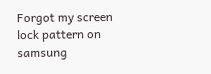Forgot my screen lock pattern on samsung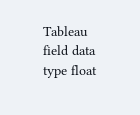Tableau field data type float